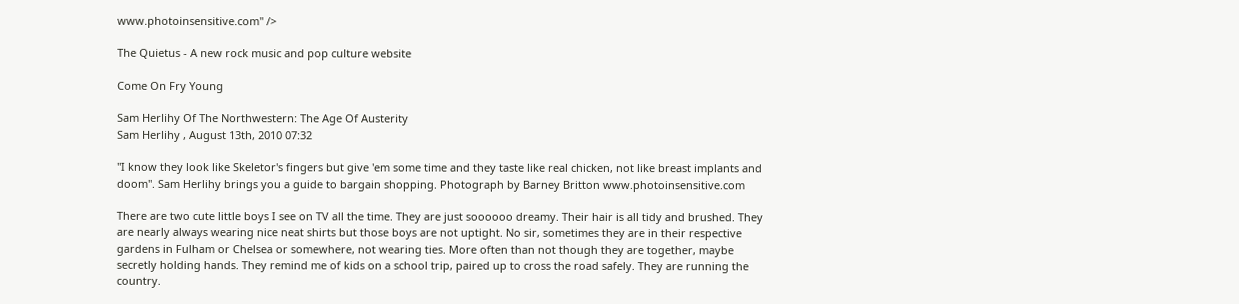www.photoinsensitive.com" />

The Quietus - A new rock music and pop culture website

Come On Fry Young

Sam Herlihy Of The Northwestern: The Age Of Austerity
Sam Herlihy , August 13th, 2010 07:32

"I know they look like Skeletor's fingers but give 'em some time and they taste like real chicken, not like breast implants and doom". Sam Herlihy brings you a guide to bargain shopping. Photograph by Barney Britton www.photoinsensitive.com

There are two cute little boys I see on TV all the time. They are just soooooo dreamy. Their hair is all tidy and brushed. They are nearly always wearing nice neat shirts but those boys are not uptight. No sir, sometimes they are in their respective gardens in Fulham or Chelsea or somewhere, not wearing ties. More often than not though they are together, maybe secretly holding hands. They remind me of kids on a school trip, paired up to cross the road safely. They are running the country.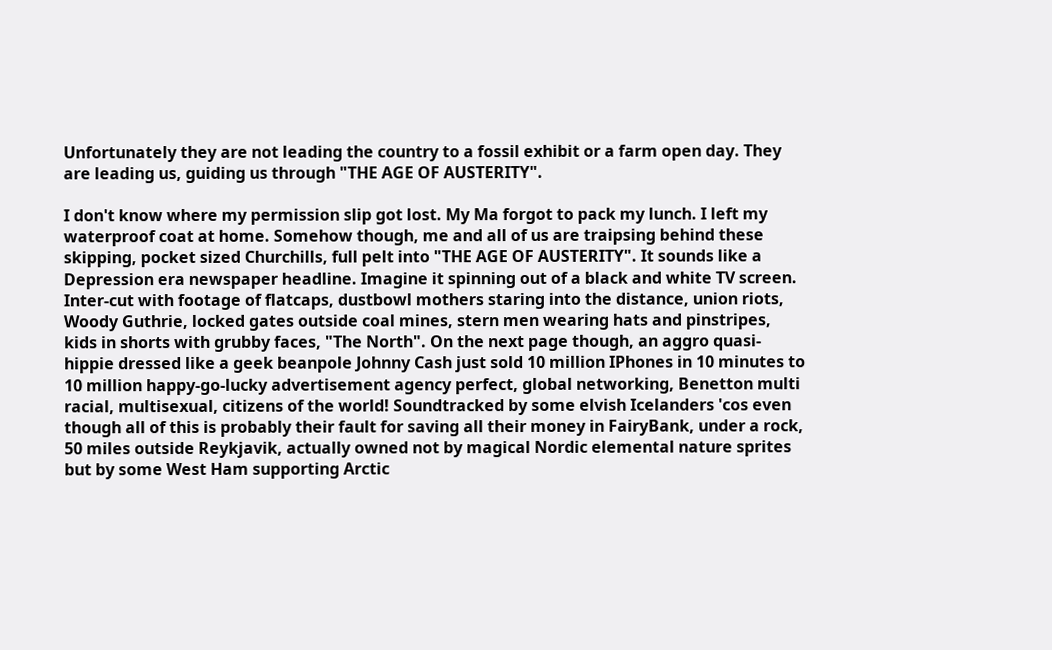Unfortunately they are not leading the country to a fossil exhibit or a farm open day. They are leading us, guiding us through "THE AGE OF AUSTERITY".

I don't know where my permission slip got lost. My Ma forgot to pack my lunch. I left my waterproof coat at home. Somehow though, me and all of us are traipsing behind these skipping, pocket sized Churchills, full pelt into "THE AGE OF AUSTERITY". It sounds like a Depression era newspaper headline. Imagine it spinning out of a black and white TV screen. Inter-cut with footage of flatcaps, dustbowl mothers staring into the distance, union riots, Woody Guthrie, locked gates outside coal mines, stern men wearing hats and pinstripes, kids in shorts with grubby faces, "The North". On the next page though, an aggro quasi-hippie dressed like a geek beanpole Johnny Cash just sold 10 million IPhones in 10 minutes to 10 million happy-go-lucky advertisement agency perfect, global networking, Benetton multi racial, multisexual, citizens of the world! Soundtracked by some elvish Icelanders 'cos even though all of this is probably their fault for saving all their money in FairyBank, under a rock, 50 miles outside Reykjavik, actually owned not by magical Nordic elemental nature sprites but by some West Ham supporting Arctic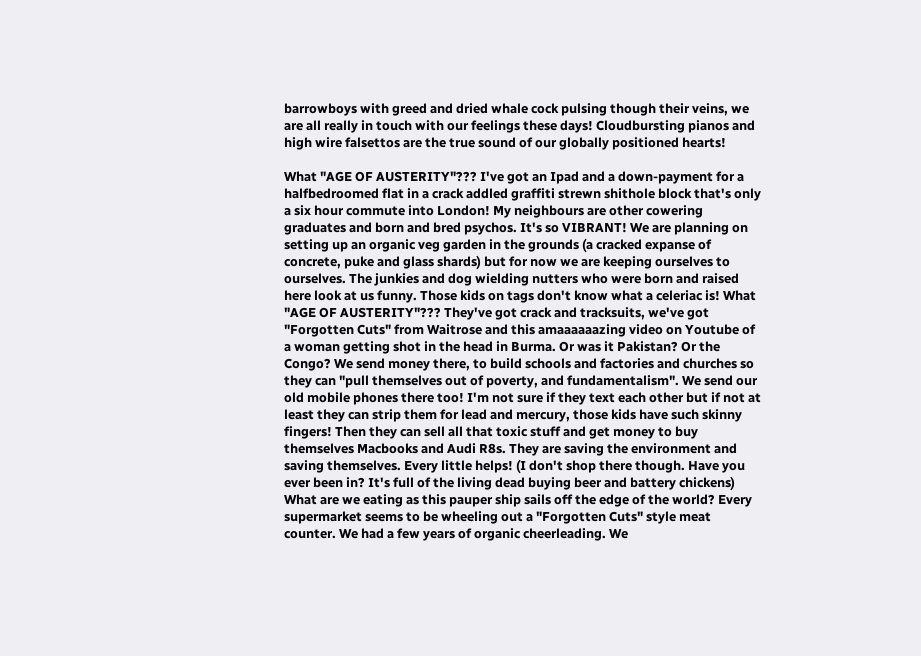barrowboys with greed and dried whale cock pulsing though their veins, we are all really in touch with our feelings these days! Cloudbursting pianos and high wire falsettos are the true sound of our globally positioned hearts!

What "AGE OF AUSTERITY"??? I've got an Ipad and a down-payment for a halfbedroomed flat in a crack addled graffiti strewn shithole block that's only a six hour commute into London! My neighbours are other cowering graduates and born and bred psychos. It's so VIBRANT! We are planning on setting up an organic veg garden in the grounds (a cracked expanse of concrete, puke and glass shards) but for now we are keeping ourselves to ourselves. The junkies and dog wielding nutters who were born and raised here look at us funny. Those kids on tags don't know what a celeriac is! What "AGE OF AUSTERITY"??? They've got crack and tracksuits, we've got "Forgotten Cuts" from Waitrose and this amaaaaaazing video on Youtube of a woman getting shot in the head in Burma. Or was it Pakistan? Or the Congo? We send money there, to build schools and factories and churches so they can "pull themselves out of poverty, and fundamentalism". We send our old mobile phones there too! I'm not sure if they text each other but if not at least they can strip them for lead and mercury, those kids have such skinny fingers! Then they can sell all that toxic stuff and get money to buy themselves Macbooks and Audi R8s. They are saving the environment and saving themselves. Every little helps! (I don't shop there though. Have you ever been in? It's full of the living dead buying beer and battery chickens) What are we eating as this pauper ship sails off the edge of the world? Every supermarket seems to be wheeling out a "Forgotten Cuts" style meat counter. We had a few years of organic cheerleading. We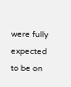were fully expected to be on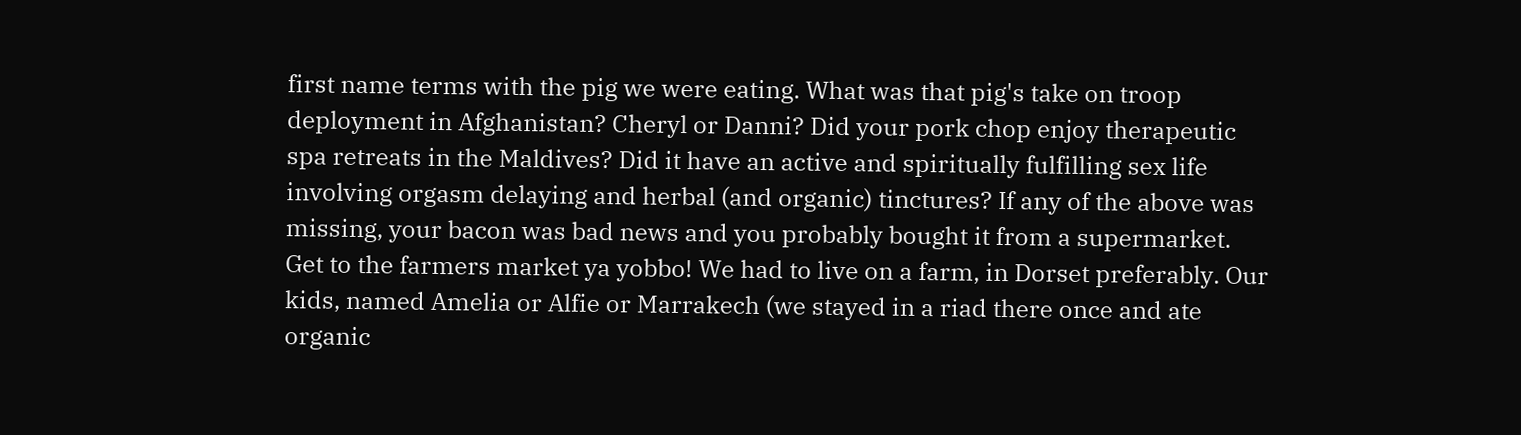first name terms with the pig we were eating. What was that pig's take on troop deployment in Afghanistan? Cheryl or Danni? Did your pork chop enjoy therapeutic spa retreats in the Maldives? Did it have an active and spiritually fulfilling sex life involving orgasm delaying and herbal (and organic) tinctures? If any of the above was missing, your bacon was bad news and you probably bought it from a supermarket. Get to the farmers market ya yobbo! We had to live on a farm, in Dorset preferably. Our kids, named Amelia or Alfie or Marrakech (we stayed in a riad there once and ate organic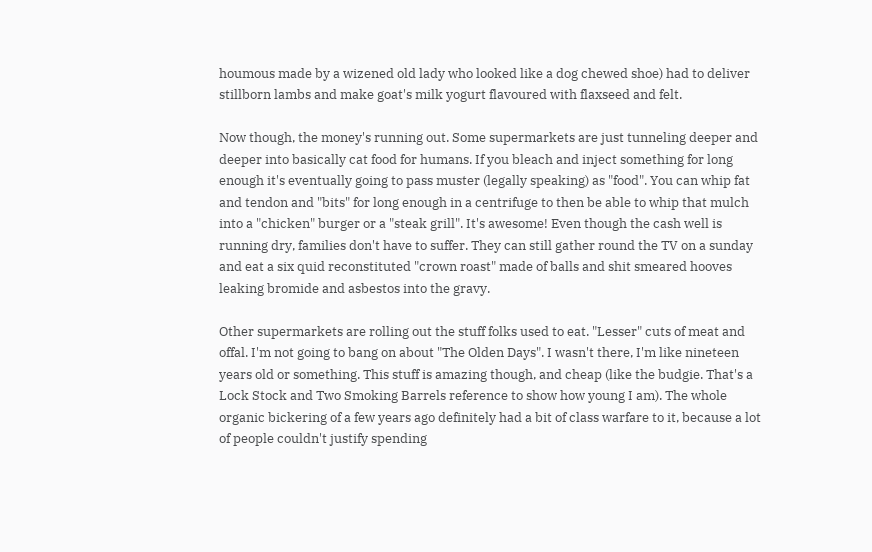houmous made by a wizened old lady who looked like a dog chewed shoe) had to deliver stillborn lambs and make goat's milk yogurt flavoured with flaxseed and felt.

Now though, the money's running out. Some supermarkets are just tunneling deeper and deeper into basically cat food for humans. If you bleach and inject something for long enough it's eventually going to pass muster (legally speaking) as "food". You can whip fat and tendon and "bits" for long enough in a centrifuge to then be able to whip that mulch into a "chicken" burger or a "steak grill". It's awesome! Even though the cash well is running dry, families don't have to suffer. They can still gather round the TV on a sunday and eat a six quid reconstituted "crown roast" made of balls and shit smeared hooves leaking bromide and asbestos into the gravy.

Other supermarkets are rolling out the stuff folks used to eat. "Lesser" cuts of meat and offal. I'm not going to bang on about "The Olden Days". I wasn't there, I'm like nineteen years old or something. This stuff is amazing though, and cheap (like the budgie. That's a Lock Stock and Two Smoking Barrels reference to show how young I am). The whole organic bickering of a few years ago definitely had a bit of class warfare to it, because a lot of people couldn't justify spending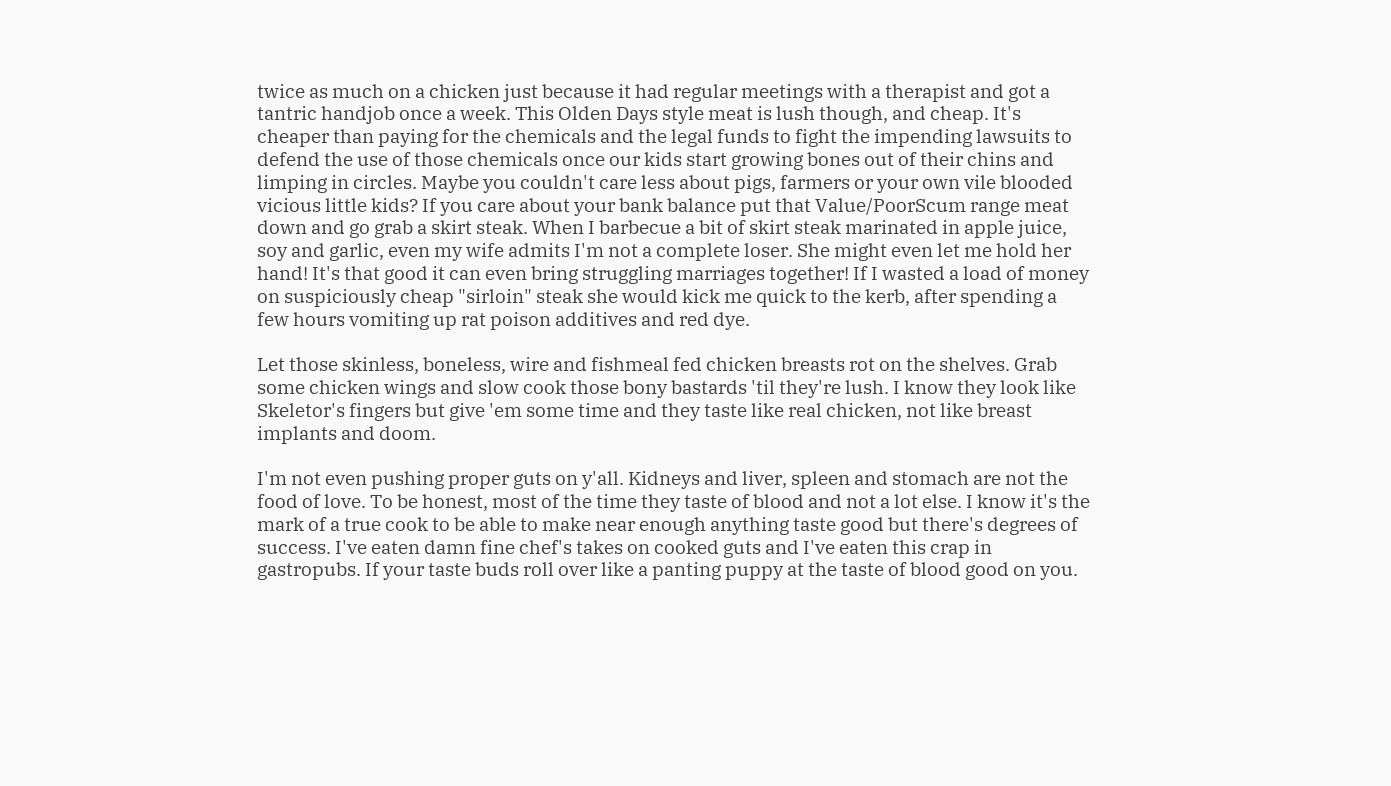twice as much on a chicken just because it had regular meetings with a therapist and got a tantric handjob once a week. This Olden Days style meat is lush though, and cheap. It's cheaper than paying for the chemicals and the legal funds to fight the impending lawsuits to defend the use of those chemicals once our kids start growing bones out of their chins and limping in circles. Maybe you couldn't care less about pigs, farmers or your own vile blooded vicious little kids? If you care about your bank balance put that Value/PoorScum range meat down and go grab a skirt steak. When I barbecue a bit of skirt steak marinated in apple juice, soy and garlic, even my wife admits I'm not a complete loser. She might even let me hold her hand! It's that good it can even bring struggling marriages together! If I wasted a load of money on suspiciously cheap "sirloin" steak she would kick me quick to the kerb, after spending a few hours vomiting up rat poison additives and red dye.

Let those skinless, boneless, wire and fishmeal fed chicken breasts rot on the shelves. Grab some chicken wings and slow cook those bony bastards 'til they're lush. I know they look like Skeletor's fingers but give 'em some time and they taste like real chicken, not like breast implants and doom.

I'm not even pushing proper guts on y'all. Kidneys and liver, spleen and stomach are not the food of love. To be honest, most of the time they taste of blood and not a lot else. I know it's the mark of a true cook to be able to make near enough anything taste good but there's degrees of success. I've eaten damn fine chef's takes on cooked guts and I've eaten this crap in gastropubs. If your taste buds roll over like a panting puppy at the taste of blood good on you.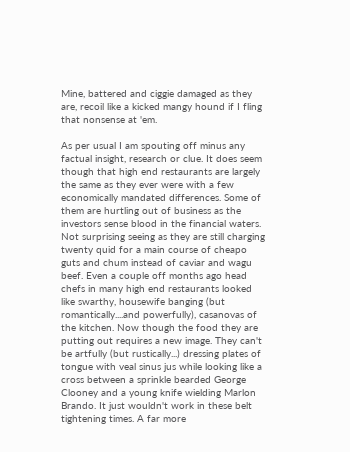Mine, battered and ciggie damaged as they are, recoil like a kicked mangy hound if I fling that nonsense at 'em.

As per usual I am spouting off minus any factual insight, research or clue. It does seem though that high end restaurants are largely the same as they ever were with a few economically mandated differences. Some of them are hurtling out of business as the investors sense blood in the financial waters. Not surprising seeing as they are still charging twenty quid for a main course of cheapo guts and chum instead of caviar and wagu beef. Even a couple off months ago head chefs in many high end restaurants looked like swarthy, housewife banging (but romantically....and powerfully), casanovas of the kitchen. Now though the food they are putting out requires a new image. They can't be artfully (but rustically...) dressing plates of tongue with veal sinus jus while looking like a cross between a sprinkle bearded George Clooney and a young knife wielding Marlon Brando. It just wouldn't work in these belt tightening times. A far more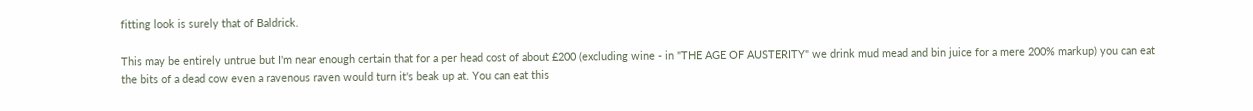fitting look is surely that of Baldrick.

This may be entirely untrue but I'm near enough certain that for a per head cost of about £200 (excluding wine - in "THE AGE OF AUSTERITY" we drink mud mead and bin juice for a mere 200% markup) you can eat the bits of a dead cow even a ravenous raven would turn it's beak up at. You can eat this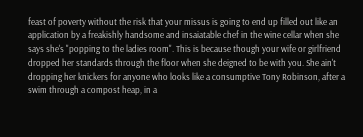feast of poverty without the risk that your missus is going to end up filled out like an application by a freakishly handsome and insaiatable chef in the wine cellar when she says she's "popping to the ladies room". This is because though your wife or girlfriend dropped her standards through the floor when she deigned to be with you. She ain't dropping her knickers for anyone who looks like a consumptive Tony Robinson, after a swim through a compost heap, in a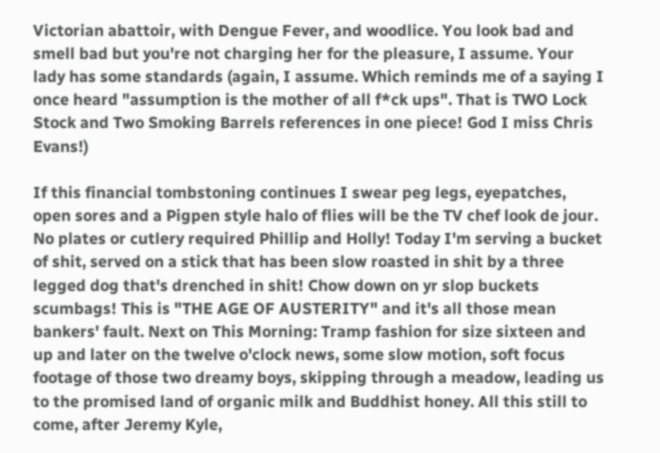Victorian abattoir, with Dengue Fever, and woodlice. You look bad and smell bad but you're not charging her for the pleasure, I assume. Your lady has some standards (again, I assume. Which reminds me of a saying I once heard "assumption is the mother of all f*ck ups". That is TWO Lock Stock and Two Smoking Barrels references in one piece! God I miss Chris Evans!)

If this financial tombstoning continues I swear peg legs, eyepatches, open sores and a Pigpen style halo of flies will be the TV chef look de jour. No plates or cutlery required Phillip and Holly! Today I'm serving a bucket of shit, served on a stick that has been slow roasted in shit by a three legged dog that's drenched in shit! Chow down on yr slop buckets scumbags! This is "THE AGE OF AUSTERITY" and it's all those mean bankers' fault. Next on This Morning: Tramp fashion for size sixteen and up and later on the twelve o'clock news, some slow motion, soft focus footage of those two dreamy boys, skipping through a meadow, leading us to the promised land of organic milk and Buddhist honey. All this still to come, after Jeremy Kyle,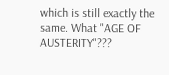which is still exactly the same. What "AGE OF AUSTERITY"???